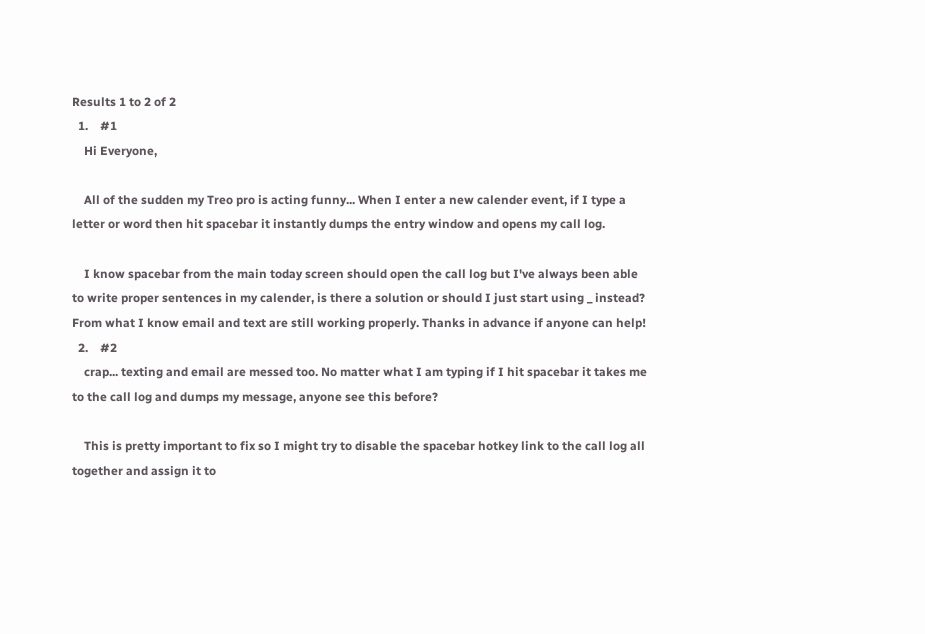Results 1 to 2 of 2
  1.    #1
    Hi Everyone,

    All of the sudden my Treo pro is acting funny... When I enter a new calender event, if I type a letter or word then hit spacebar it instantly dumps the entry window and opens my call log.

    I know spacebar from the main today screen should open the call log but I've always been able to write proper sentences in my calender, is there a solution or should I just start using _ instead? From what I know email and text are still working properly. Thanks in advance if anyone can help!
  2.    #2
    crap... texting and email are messed too. No matter what I am typing if I hit spacebar it takes me to the call log and dumps my message, anyone see this before?

    This is pretty important to fix so I might try to disable the spacebar hotkey link to the call log all together and assign it to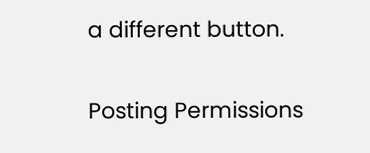a different button.

Posting Permissions